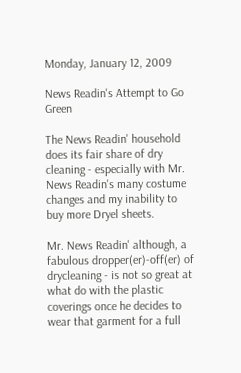Monday, January 12, 2009

News Readin's Attempt to Go Green

The News Readin' household does its fair share of dry cleaning - especially with Mr. News Readin's many costume changes and my inability to buy more Dryel sheets.

Mr. News Readin' although, a fabulous dropper(er)-off(er) of drycleaning - is not so great at what do with the plastic coverings once he decides to wear that garment for a full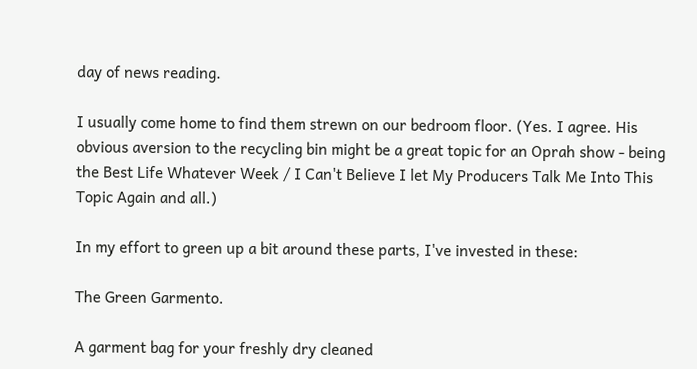day of news reading.

I usually come home to find them strewn on our bedroom floor. (Yes. I agree. His obvious aversion to the recycling bin might be a great topic for an Oprah show - being the Best Life Whatever Week / I Can't Believe I let My Producers Talk Me Into This Topic Again and all.)

In my effort to green up a bit around these parts, I've invested in these:

The Green Garmento.

A garment bag for your freshly dry cleaned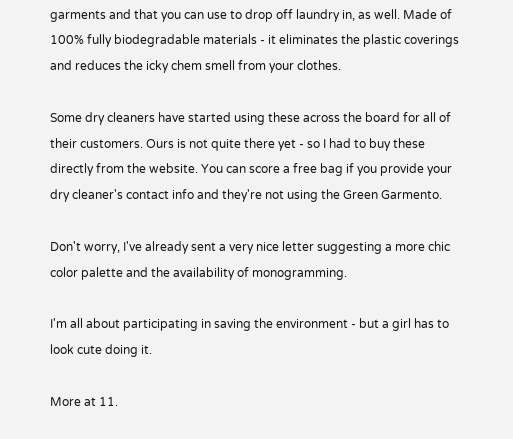garments and that you can use to drop off laundry in, as well. Made of 100% fully biodegradable materials - it eliminates the plastic coverings and reduces the icky chem smell from your clothes.

Some dry cleaners have started using these across the board for all of their customers. Ours is not quite there yet - so I had to buy these directly from the website. You can score a free bag if you provide your dry cleaner's contact info and they're not using the Green Garmento.

Don't worry, I've already sent a very nice letter suggesting a more chic color palette and the availability of monogramming.

I'm all about participating in saving the environment - but a girl has to look cute doing it.

More at 11.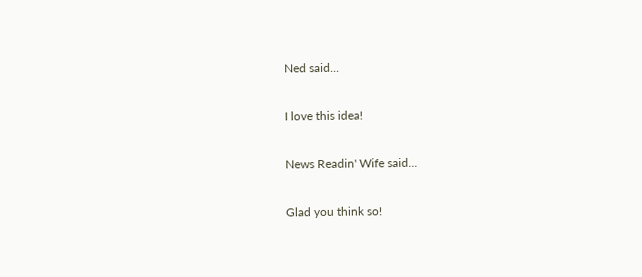Ned said...

I love this idea!

News Readin' Wife said...

Glad you think so!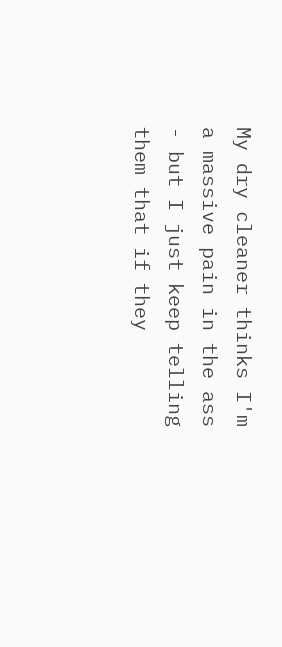My dry cleaner thinks I'm a massive pain in the ass - but I just keep telling them that if they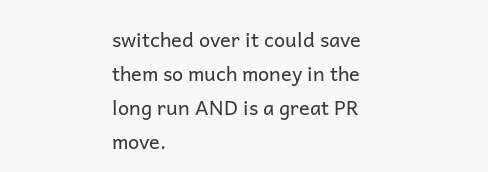switched over it could save them so much money in the long run AND is a great PR move.